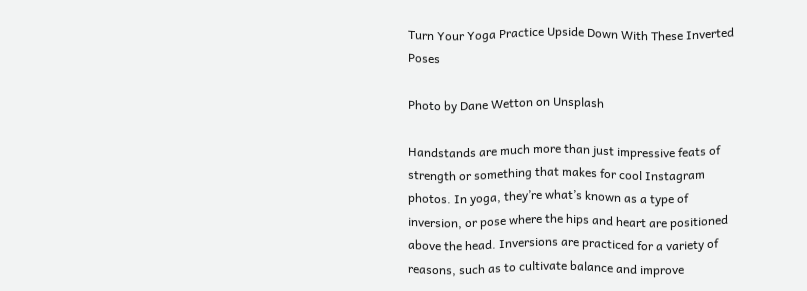Turn Your Yoga Practice Upside Down With These Inverted Poses

Photo by Dane Wetton on Unsplash

Handstands are much more than just impressive feats of strength or something that makes for cool Instagram photos. In yoga, they’re what’s known as a type of inversion, or pose where the hips and heart are positioned above the head. Inversions are practiced for a variety of reasons, such as to cultivate balance and improve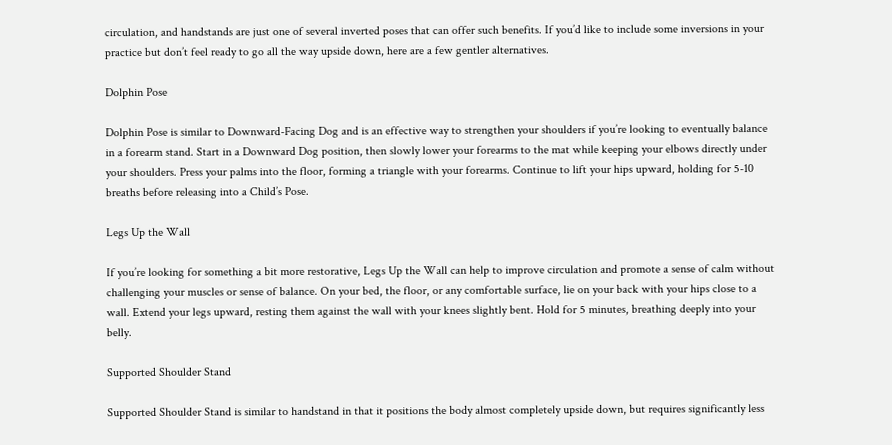circulation, and handstands are just one of several inverted poses that can offer such benefits. If you’d like to include some inversions in your practice but don’t feel ready to go all the way upside down, here are a few gentler alternatives.

Dolphin Pose

Dolphin Pose is similar to Downward-Facing Dog and is an effective way to strengthen your shoulders if you’re looking to eventually balance in a forearm stand. Start in a Downward Dog position, then slowly lower your forearms to the mat while keeping your elbows directly under your shoulders. Press your palms into the floor, forming a triangle with your forearms. Continue to lift your hips upward, holding for 5-10 breaths before releasing into a Child’s Pose.

Legs Up the Wall

If you’re looking for something a bit more restorative, Legs Up the Wall can help to improve circulation and promote a sense of calm without challenging your muscles or sense of balance. On your bed, the floor, or any comfortable surface, lie on your back with your hips close to a wall. Extend your legs upward, resting them against the wall with your knees slightly bent. Hold for 5 minutes, breathing deeply into your belly.

Supported Shoulder Stand

Supported Shoulder Stand is similar to handstand in that it positions the body almost completely upside down, but requires significantly less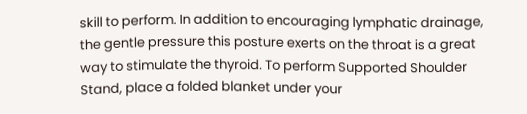skill to perform. In addition to encouraging lymphatic drainage, the gentle pressure this posture exerts on the throat is a great way to stimulate the thyroid. To perform Supported Shoulder Stand, place a folded blanket under your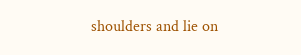shoulders and lie on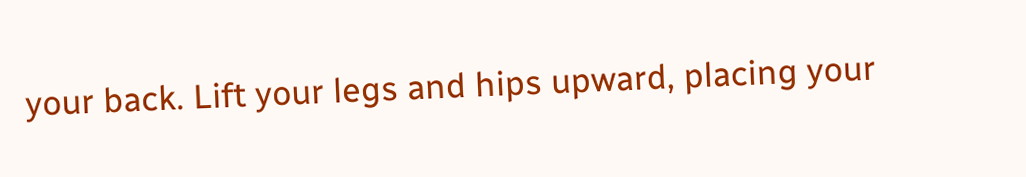your back. Lift your legs and hips upward, placing your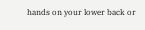hands on your lower back or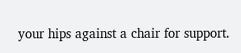your hips against a chair for support.